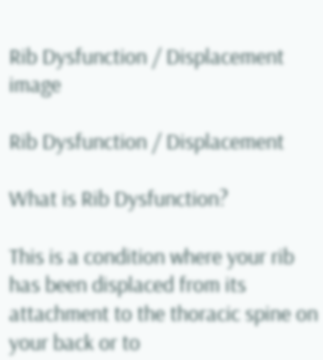Rib Dysfunction / Displacement image

Rib Dysfunction / Displacement

What is Rib Dysfunction?

This is a condition where your rib has been displaced from its attachment to the thoracic spine on your back or to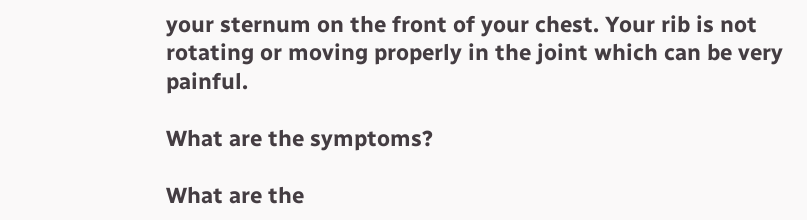your sternum on the front of your chest. Your rib is not rotating or moving properly in the joint which can be very painful.

What are the symptoms?

What are the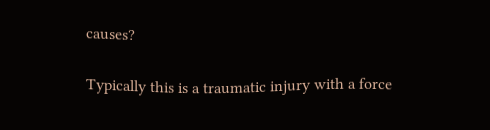causes?

Typically this is a traumatic injury with a force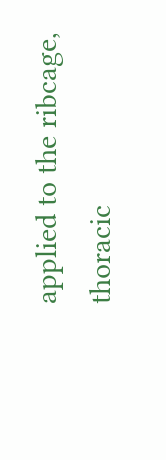applied to the ribcage, thoracic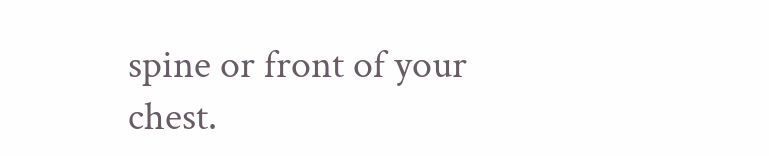spine or front of your chest.